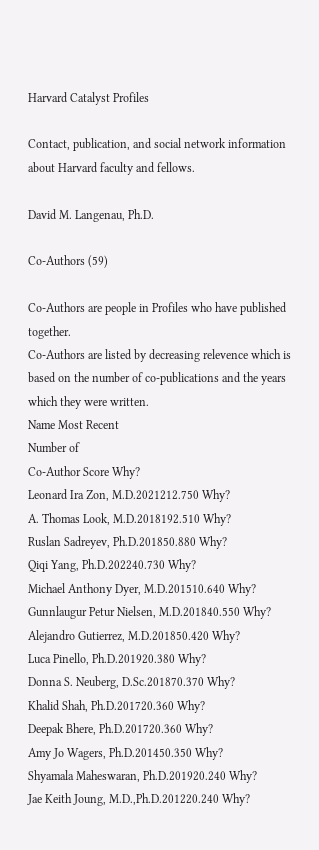Harvard Catalyst Profiles

Contact, publication, and social network information about Harvard faculty and fellows.

David M. Langenau, Ph.D.

Co-Authors (59)

Co-Authors are people in Profiles who have published together.
Co-Authors are listed by decreasing relevence which is based on the number of co-publications and the years which they were written.
Name Most Recent
Number of
Co-Author Score Why?
Leonard Ira Zon, M.D.2021212.750 Why?
A. Thomas Look, M.D.2018192.510 Why?
Ruslan Sadreyev, Ph.D.201850.880 Why?
Qiqi Yang, Ph.D.202240.730 Why?
Michael Anthony Dyer, M.D.201510.640 Why?
Gunnlaugur Petur Nielsen, M.D.201840.550 Why?
Alejandro Gutierrez, M.D.201850.420 Why?
Luca Pinello, Ph.D.201920.380 Why?
Donna S. Neuberg, D.Sc.201870.370 Why?
Khalid Shah, Ph.D.201720.360 Why?
Deepak Bhere, Ph.D.201720.360 Why?
Amy Jo Wagers, Ph.D.201450.350 Why?
Shyamala Maheswaran, Ph.D.201920.240 Why?
Jae Keith Joung, M.D.,Ph.D.201220.240 Why?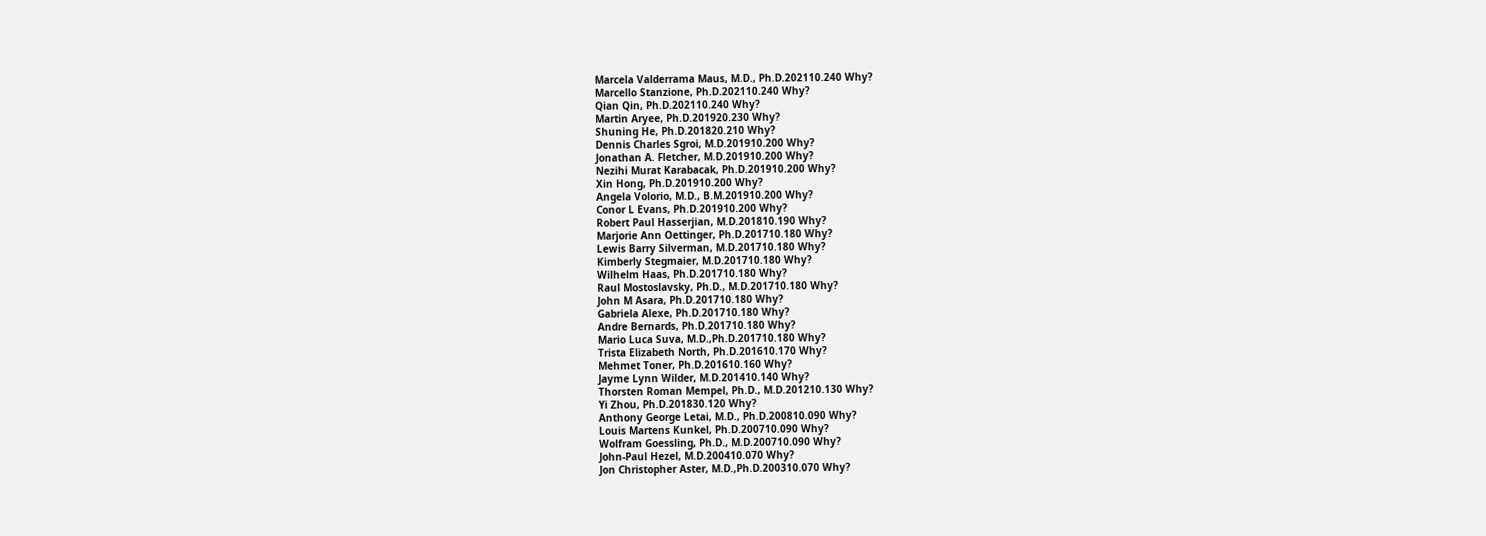Marcela Valderrama Maus, M.D., Ph.D.202110.240 Why?
Marcello Stanzione, Ph.D.202110.240 Why?
Qian Qin, Ph.D.202110.240 Why?
Martin Aryee, Ph.D.201920.230 Why?
Shuning He, Ph.D.201820.210 Why?
Dennis Charles Sgroi, M.D.201910.200 Why?
Jonathan A. Fletcher, M.D.201910.200 Why?
Nezihi Murat Karabacak, Ph.D.201910.200 Why?
Xin Hong, Ph.D.201910.200 Why?
Angela Volorio, M.D., B.M.201910.200 Why?
Conor L Evans, Ph.D.201910.200 Why?
Robert Paul Hasserjian, M.D.201810.190 Why?
Marjorie Ann Oettinger, Ph.D.201710.180 Why?
Lewis Barry Silverman, M.D.201710.180 Why?
Kimberly Stegmaier, M.D.201710.180 Why?
Wilhelm Haas, Ph.D.201710.180 Why?
Raul Mostoslavsky, Ph.D., M.D.201710.180 Why?
John M Asara, Ph.D.201710.180 Why?
Gabriela Alexe, Ph.D.201710.180 Why?
Andre Bernards, Ph.D.201710.180 Why?
Mario Luca Suva, M.D.,Ph.D.201710.180 Why?
Trista Elizabeth North, Ph.D.201610.170 Why?
Mehmet Toner, Ph.D.201610.160 Why?
Jayme Lynn Wilder, M.D.201410.140 Why?
Thorsten Roman Mempel, Ph.D., M.D.201210.130 Why?
Yi Zhou, Ph.D.201830.120 Why?
Anthony George Letai, M.D., Ph.D.200810.090 Why?
Louis Martens Kunkel, Ph.D.200710.090 Why?
Wolfram Goessling, Ph.D., M.D.200710.090 Why?
John-Paul Hezel, M.D.200410.070 Why?
Jon Christopher Aster, M.D.,Ph.D.200310.070 Why?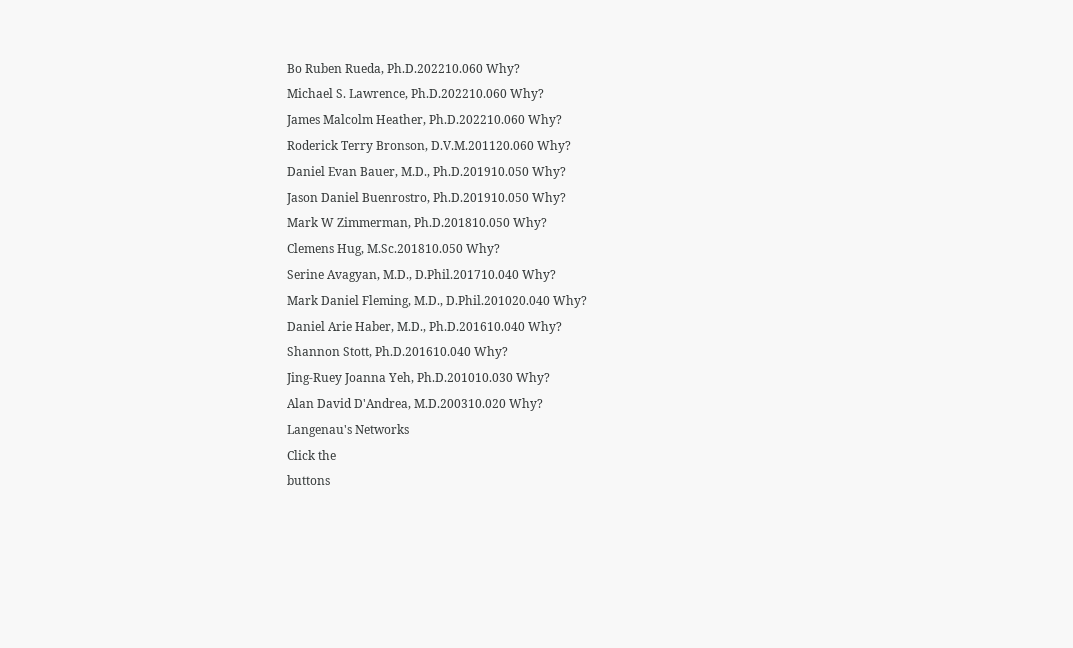Bo Ruben Rueda, Ph.D.202210.060 Why?
Michael S. Lawrence, Ph.D.202210.060 Why?
James Malcolm Heather, Ph.D.202210.060 Why?
Roderick Terry Bronson, D.V.M.201120.060 Why?
Daniel Evan Bauer, M.D., Ph.D.201910.050 Why?
Jason Daniel Buenrostro, Ph.D.201910.050 Why?
Mark W Zimmerman, Ph.D.201810.050 Why?
Clemens Hug, M.Sc.201810.050 Why?
Serine Avagyan, M.D., D.Phil.201710.040 Why?
Mark Daniel Fleming, M.D., D.Phil.201020.040 Why?
Daniel Arie Haber, M.D., Ph.D.201610.040 Why?
Shannon Stott, Ph.D.201610.040 Why?
Jing-Ruey Joanna Yeh, Ph.D.201010.030 Why?
Alan David D'Andrea, M.D.200310.020 Why?
Langenau's Networks
Click the
buttons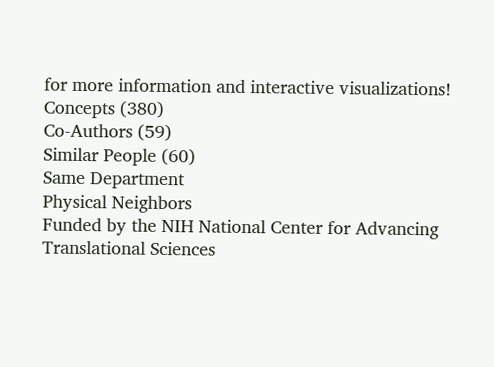for more information and interactive visualizations!
Concepts (380)
Co-Authors (59)
Similar People (60)
Same Department
Physical Neighbors
Funded by the NIH National Center for Advancing Translational Sciences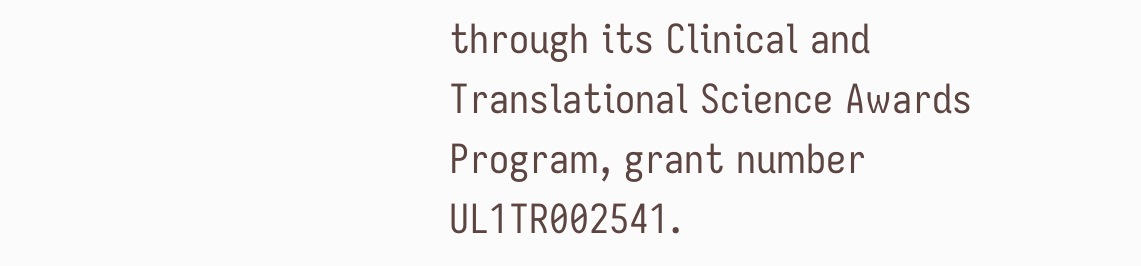through its Clinical and Translational Science Awards Program, grant number UL1TR002541.